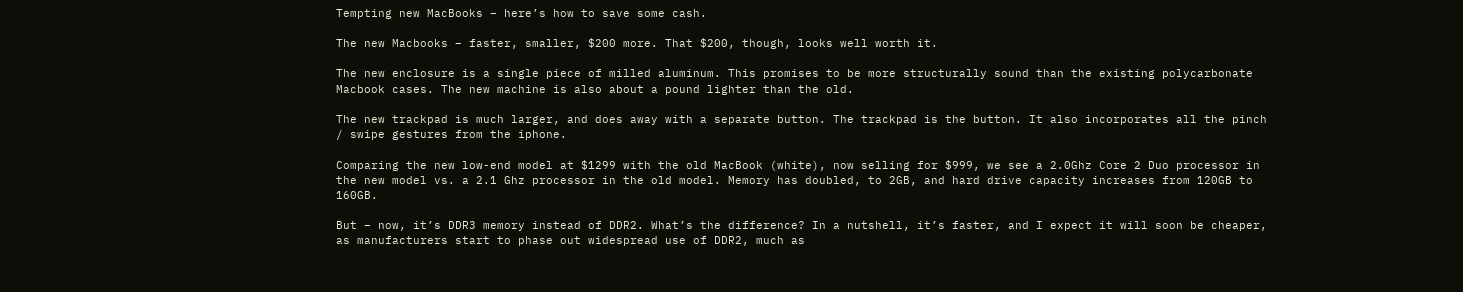Tempting new MacBooks – here’s how to save some cash.

The new Macbooks – faster, smaller, $200 more. That $200, though, looks well worth it.

The new enclosure is a single piece of milled aluminum. This promises to be more structurally sound than the existing polycarbonate Macbook cases. The new machine is also about a pound lighter than the old.

The new trackpad is much larger, and does away with a separate button. The trackpad is the button. It also incorporates all the pinch / swipe gestures from the iphone.

Comparing the new low-end model at $1299 with the old MacBook (white), now selling for $999, we see a 2.0Ghz Core 2 Duo processor in the new model vs. a 2.1 Ghz processor in the old model. Memory has doubled, to 2GB, and hard drive capacity increases from 120GB to 160GB.

But – now, it’s DDR3 memory instead of DDR2. What’s the difference? In a nutshell, it’s faster, and I expect it will soon be cheaper, as manufacturers start to phase out widespread use of DDR2, much as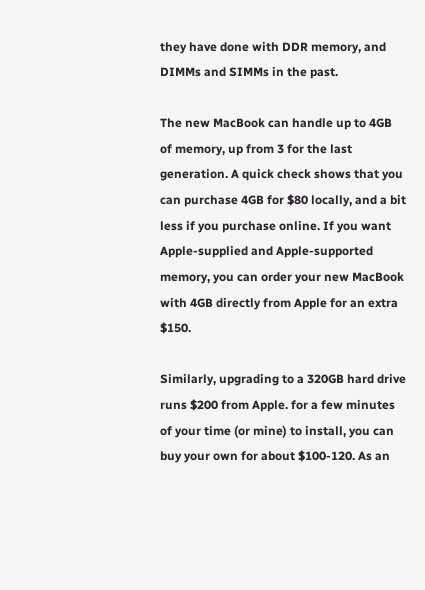they have done with DDR memory, and DIMMs and SIMMs in the past.

The new MacBook can handle up to 4GB of memory, up from 3 for the last generation. A quick check shows that you can purchase 4GB for $80 locally, and a bit less if you purchase online. If you want Apple-supplied and Apple-supported memory, you can order your new MacBook with 4GB directly from Apple for an extra $150.

Similarly, upgrading to a 320GB hard drive runs $200 from Apple. for a few minutes of your time (or mine) to install, you can buy your own for about $100-120. As an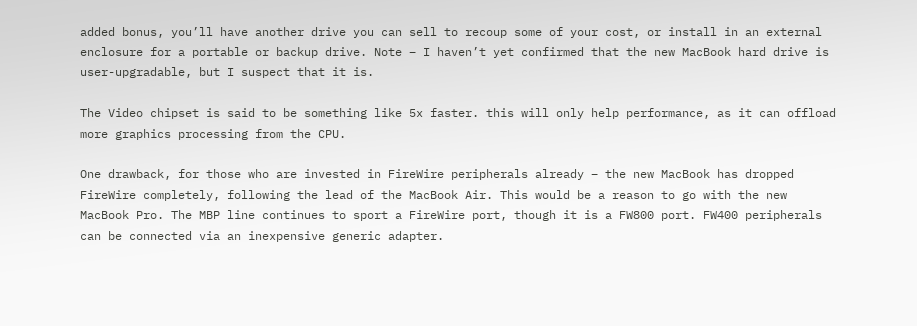added bonus, you’ll have another drive you can sell to recoup some of your cost, or install in an external enclosure for a portable or backup drive. Note – I haven’t yet confirmed that the new MacBook hard drive is user-upgradable, but I suspect that it is.

The Video chipset is said to be something like 5x faster. this will only help performance, as it can offload more graphics processing from the CPU.

One drawback, for those who are invested in FireWire peripherals already – the new MacBook has dropped FireWire completely, following the lead of the MacBook Air. This would be a reason to go with the new MacBook Pro. The MBP line continues to sport a FireWire port, though it is a FW800 port. FW400 peripherals can be connected via an inexpensive generic adapter.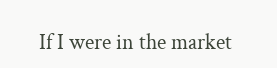If I were in the market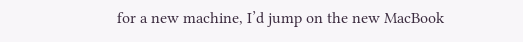for a new machine, I’d jump on the new MacBook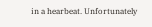in a hearbeat. Unfortunately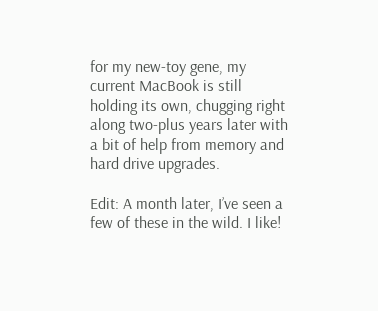for my new-toy gene, my current MacBook is still holding its own, chugging right along two-plus years later with a bit of help from memory and hard drive upgrades.

Edit: A month later, I’ve seen a few of these in the wild. I like!